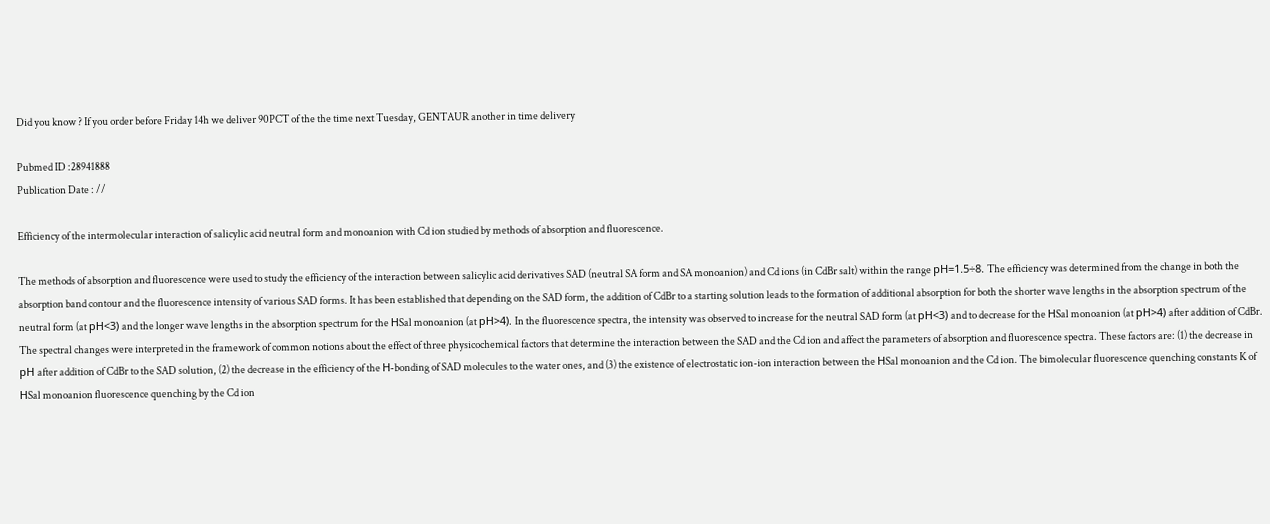Did you know ? If you order before Friday 14h we deliver 90PCT of the the time next Tuesday, GENTAUR another in time delivery

Pubmed ID :28941888
Publication Date : //

Efficiency of the intermolecular interaction of salicylic acid neutral form and monoanion with Cd ion studied by methods of absorption and fluorescence.

The methods of absorption and fluorescence were used to study the efficiency of the interaction between salicylic acid derivatives SAD (neutral SA form and SA monoanion) and Cd ions (in CdBr salt) within the range рН=1.5÷8. The efficiency was determined from the change in both the absorption band contour and the fluorescence intensity of various SAD forms. It has been established that depending on the SAD form, the addition of CdBr to a starting solution leads to the formation of additional absorption for both the shorter wave lengths in the absorption spectrum of the neutral form (at рН<3) and the longer wave lengths in the absorption spectrum for the НSal monoanion (at рН>4). In the fluorescence spectra, the intensity was observed to increase for the neutral SAD form (at рН<3) and to decrease for the НSal monoanion (at рН>4) after addition of CdBr. The spectral changes were interpreted in the framework of common notions about the effect of three physicochemical factors that determine the interaction between the SAD and the Cd ion and affect the parameters of absorption and fluorescence spectra. These factors are: (1) the decrease in рН after addition of CdBr to the SAD solution, (2) the decrease in the efficiency of the Н-bonding of SAD molecules to the water ones, and (3) the existence of electrostatic ion-ion interaction between the НSal monoanion and the Cd ion. The bimolecular fluorescence quenching constants K of НSal monoanion fluorescence quenching by the Cd ion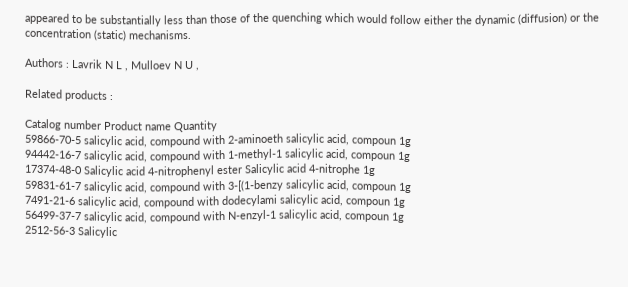appeared to be substantially less than those of the quenching which would follow either the dynamic (diffusion) or the concentration (static) mechanisms.

Authors : Lavrik N L , Mulloev N U ,

Related products :

Catalog number Product name Quantity
59866-70-5 salicylic acid, compound with 2-aminoeth salicylic acid, compoun 1g
94442-16-7 salicylic acid, compound with 1-methyl-1 salicylic acid, compoun 1g
17374-48-0 Salicylic acid 4-nitrophenyl ester Salicylic acid 4-nitrophe 1g
59831-61-7 salicylic acid, compound with 3-[(1-benzy salicylic acid, compoun 1g
7491-21-6 salicylic acid, compound with dodecylami salicylic acid, compoun 1g
56499-37-7 salicylic acid, compound with N-enzyl-1 salicylic acid, compoun 1g
2512-56-3 Salicylic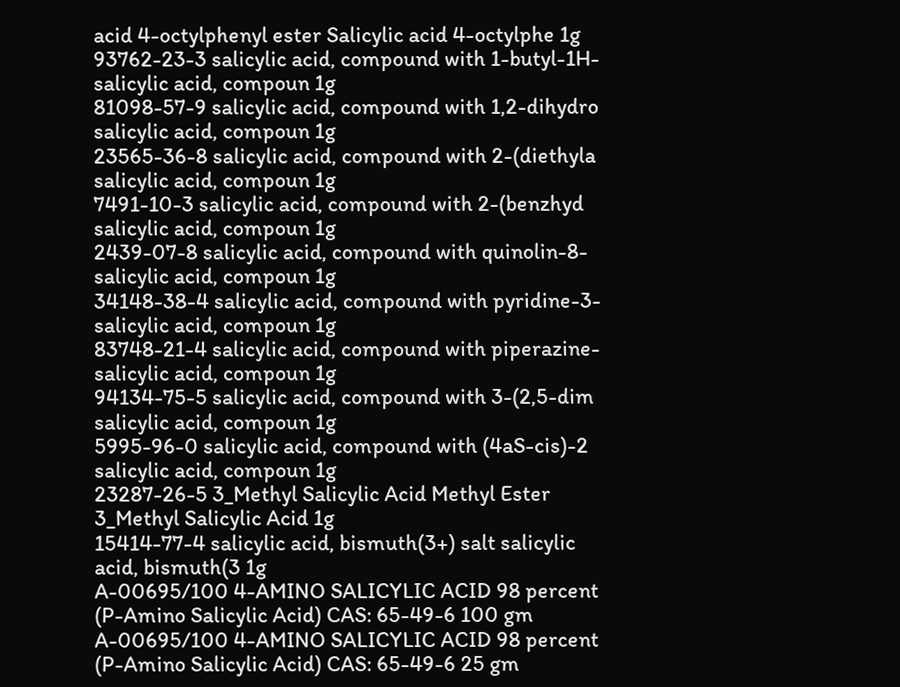acid 4-octylphenyl ester Salicylic acid 4-octylphe 1g
93762-23-3 salicylic acid, compound with 1-butyl-1H- salicylic acid, compoun 1g
81098-57-9 salicylic acid, compound with 1,2-dihydro salicylic acid, compoun 1g
23565-36-8 salicylic acid, compound with 2-(diethyla salicylic acid, compoun 1g
7491-10-3 salicylic acid, compound with 2-(benzhyd salicylic acid, compoun 1g
2439-07-8 salicylic acid, compound with quinolin-8- salicylic acid, compoun 1g
34148-38-4 salicylic acid, compound with pyridine-3- salicylic acid, compoun 1g
83748-21-4 salicylic acid, compound with piperazine- salicylic acid, compoun 1g
94134-75-5 salicylic acid, compound with 3-(2,5-dim salicylic acid, compoun 1g
5995-96-0 salicylic acid, compound with (4aS-cis)-2 salicylic acid, compoun 1g
23287-26-5 3_Methyl Salicylic Acid Methyl Ester 3_Methyl Salicylic Acid 1g
15414-77-4 salicylic acid, bismuth(3+) salt salicylic acid, bismuth(3 1g
A-00695/100 4-AMINO SALICYLIC ACID 98 percent (P-Amino Salicylic Acid) CAS: 65-49-6 100 gm
A-00695/100 4-AMINO SALICYLIC ACID 98 percent (P-Amino Salicylic Acid) CAS: 65-49-6 25 gm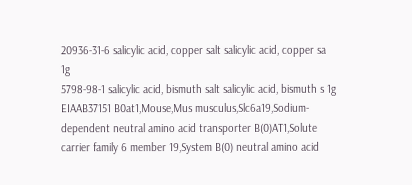20936-31-6 salicylic acid, copper salt salicylic acid, copper sa 1g
5798-98-1 salicylic acid, bismuth salt salicylic acid, bismuth s 1g
EIAAB37151 B0at1,Mouse,Mus musculus,Slc6a19,Sodium-dependent neutral amino acid transporter B(0)AT1,Solute carrier family 6 member 19,System B(0) neutral amino acid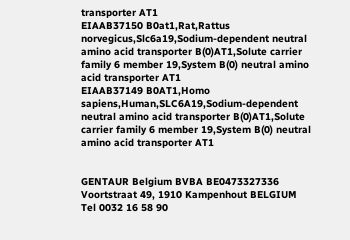transporter AT1
EIAAB37150 B0at1,Rat,Rattus norvegicus,Slc6a19,Sodium-dependent neutral amino acid transporter B(0)AT1,Solute carrier family 6 member 19,System B(0) neutral amino acid transporter AT1
EIAAB37149 B0AT1,Homo sapiens,Human,SLC6A19,Sodium-dependent neutral amino acid transporter B(0)AT1,Solute carrier family 6 member 19,System B(0) neutral amino acid transporter AT1


GENTAUR Belgium BVBA BE0473327336
Voortstraat 49, 1910 Kampenhout BELGIUM
Tel 0032 16 58 90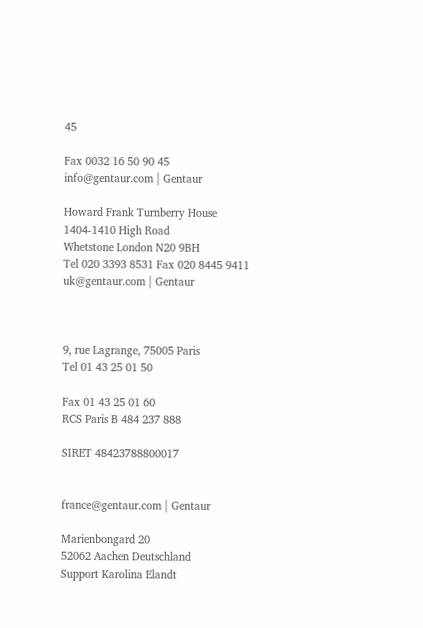45

Fax 0032 16 50 90 45
info@gentaur.com | Gentaur

Howard Frank Turnberry House
1404-1410 High Road
Whetstone London N20 9BH
Tel 020 3393 8531 Fax 020 8445 9411
uk@gentaur.com | Gentaur



9, rue Lagrange, 75005 Paris
Tel 01 43 25 01 50

Fax 01 43 25 01 60
RCS Paris B 484 237 888

SIRET 48423788800017


france@gentaur.com | Gentaur

Marienbongard 20
52062 Aachen Deutschland
Support Karolina Elandt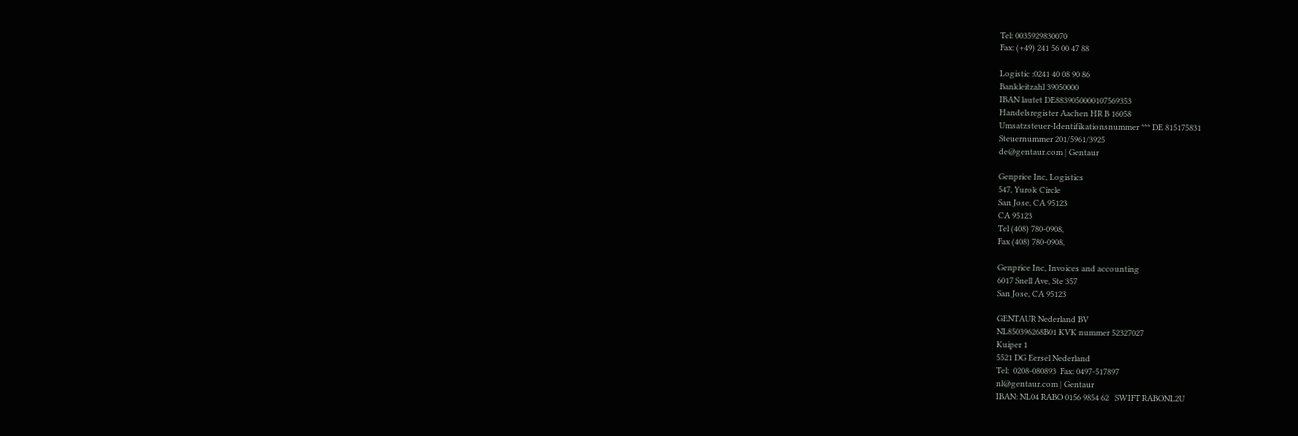Tel: 0035929830070
Fax: (+49) 241 56 00 47 88

Logistic :0241 40 08 90 86
Bankleitzahl 39050000
IBAN lautet DE8839050000107569353
Handelsregister Aachen HR B 16058
Umsatzsteuer-Identifikationsnummer *** DE 815175831
Steuernummer 201/5961/3925
de@gentaur.com | Gentaur

Genprice Inc, Logistics
547, Yurok Circle
San Jose, CA 95123
CA 95123
Tel (408) 780-0908,
Fax (408) 780-0908,

Genprice Inc, Invoices and accounting
6017 Snell Ave, Ste 357
San Jose, CA 95123

GENTAUR Nederland BV
NL850396268B01 KVK nummer 52327027
Kuiper 1
5521 DG Eersel Nederland
Tel:  0208-080893  Fax: 0497-517897
nl@gentaur.com | Gentaur
IBAN: NL04 RABO 0156 9854 62   SWIFT RABONL2U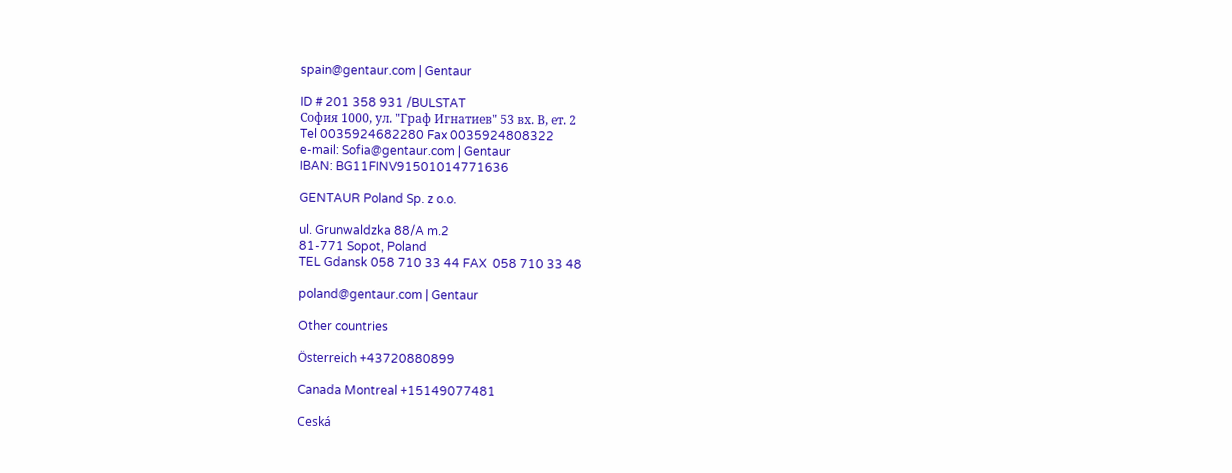spain@gentaur.com | Gentaur

ID # 201 358 931 /BULSTAT
София 1000, ул. "Граф Игнатиев" 53 вх. В, ет. 2
Tel 0035924682280 Fax 0035924808322
e-mail: Sofia@gentaur.com | Gentaur
IBAN: BG11FINV91501014771636

GENTAUR Poland Sp. z o.o.

ul. Grunwaldzka 88/A m.2
81-771 Sopot, Poland
TEL Gdansk 058 710 33 44 FAX  058 710 33 48

poland@gentaur.com | Gentaur

Other countries

Österreich +43720880899

Canada Montreal +15149077481

Ceská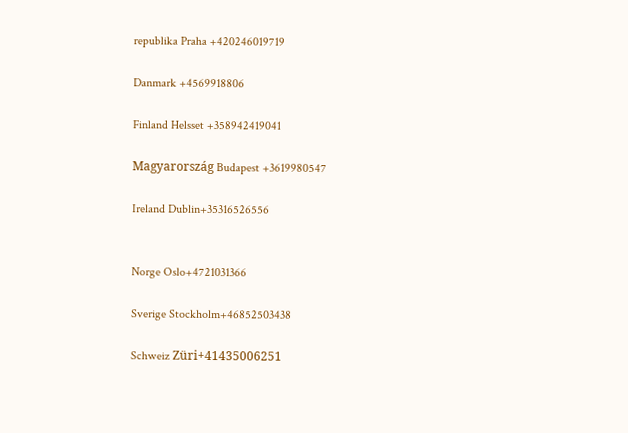republika Praha +420246019719

Danmark +4569918806

Finland Helsset +358942419041

Magyarország Budapest +3619980547

Ireland Dublin+35316526556


Norge Oslo+4721031366

Sverige Stockholm+46852503438

Schweiz Züri+41435006251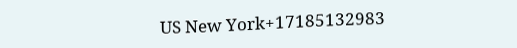US New York+17185132983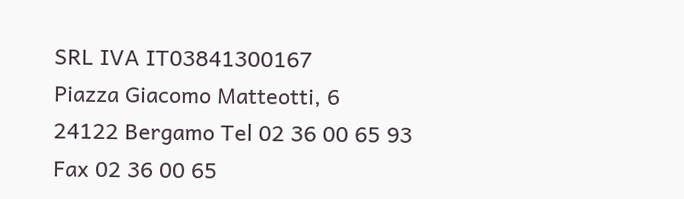SRL IVA IT03841300167
Piazza Giacomo Matteotti, 6
24122 Bergamo Tel 02 36 00 65 93
Fax 02 36 00 65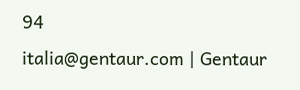94
italia@gentaur.com | Gentaur